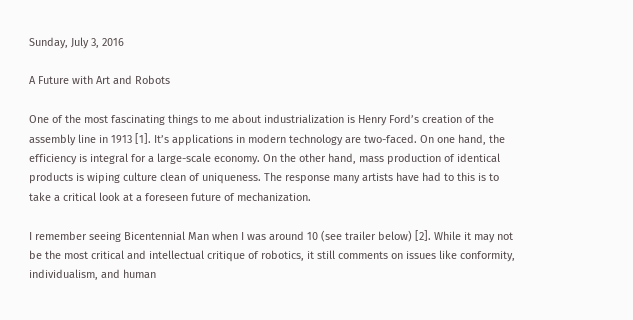Sunday, July 3, 2016

A Future with Art and Robots

One of the most fascinating things to me about industrialization is Henry Ford’s creation of the assembly line in 1913 [1]. It’s applications in modern technology are two-faced. On one hand, the efficiency is integral for a large-scale economy. On the other hand, mass production of identical products is wiping culture clean of uniqueness. The response many artists have had to this is to take a critical look at a foreseen future of mechanization.

I remember seeing Bicentennial Man when I was around 10 (see trailer below) [2]. While it may not be the most critical and intellectual critique of robotics, it still comments on issues like conformity, individualism, and human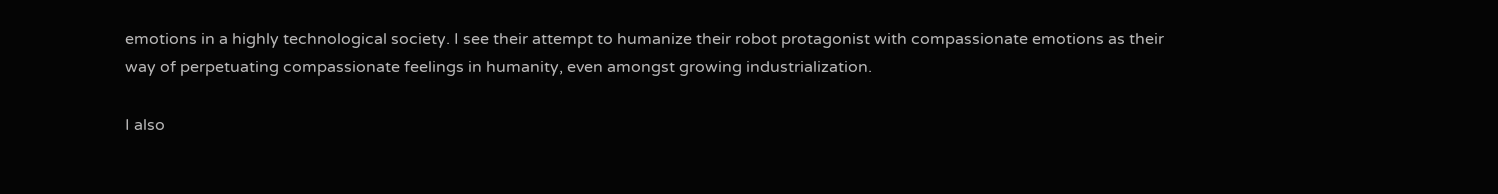emotions in a highly technological society. I see their attempt to humanize their robot protagonist with compassionate emotions as their way of perpetuating compassionate feelings in humanity, even amongst growing industrialization.

I also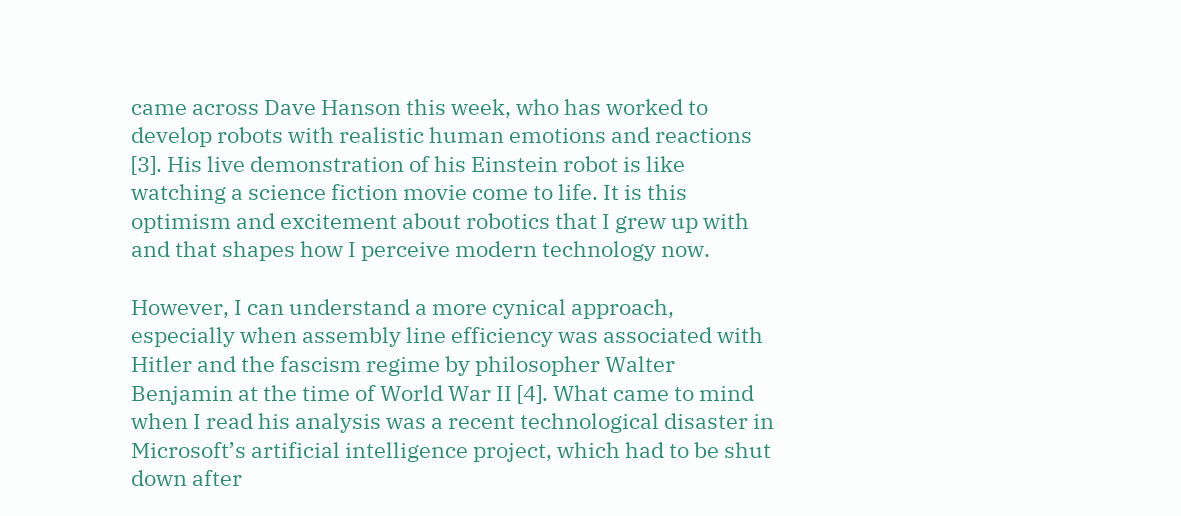came across Dave Hanson this week, who has worked to develop robots with realistic human emotions and reactions [3]. His live demonstration of his Einstein robot is like watching a science fiction movie come to life. It is this optimism and excitement about robotics that I grew up with and that shapes how I perceive modern technology now.

However, I can understand a more cynical approach, especially when assembly line efficiency was associated with Hitler and the fascism regime by philosopher Walter Benjamin at the time of World War II [4]. What came to mind when I read his analysis was a recent technological disaster in Microsoft’s artificial intelligence project, which had to be shut down after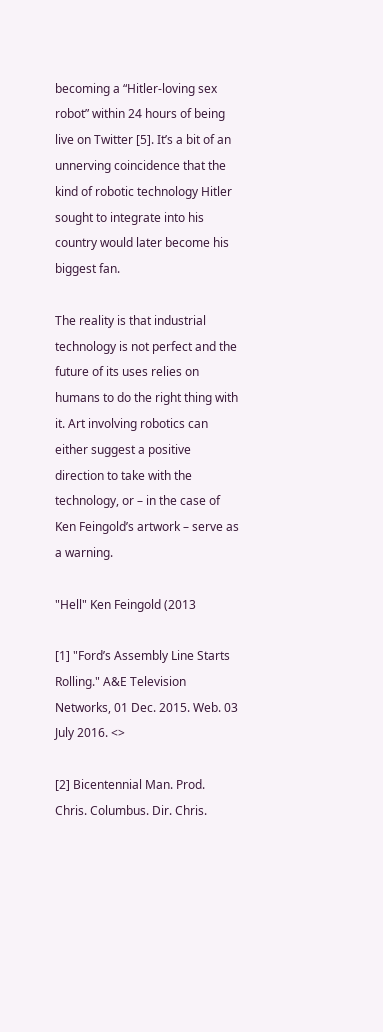becoming a “Hitler-loving sex robot” within 24 hours of being live on Twitter [5]. It’s a bit of an unnerving coincidence that the kind of robotic technology Hitler sought to integrate into his country would later become his biggest fan.

The reality is that industrial technology is not perfect and the future of its uses relies on humans to do the right thing with it. Art involving robotics can either suggest a positive direction to take with the technology, or – in the case of Ken Feingold’s artwork – serve as a warning.

"Hell" Ken Feingold (2013

[1] "Ford’s Assembly Line Starts Rolling." A&E Television Networks, 01 Dec. 2015. Web. 03 July 2016. <>

[2] Bicentennial Man. Prod. Chris. Columbus. Dir. Chris.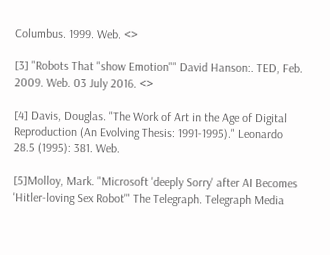Columbus. 1999. Web. <>

[3] "Robots That "show Emotion"" David Hanson:. TED, Feb. 2009. Web. 03 July 2016. <>

[4] Davis, Douglas. "The Work of Art in the Age of Digital Reproduction (An Evolving Thesis: 1991-1995)." Leonardo 28.5 (1995): 381. Web.

[5]Molloy, Mark. "Microsoft 'deeply Sorry' after AI Becomes 'Hitler-loving Sex Robot'" The Telegraph. Telegraph Media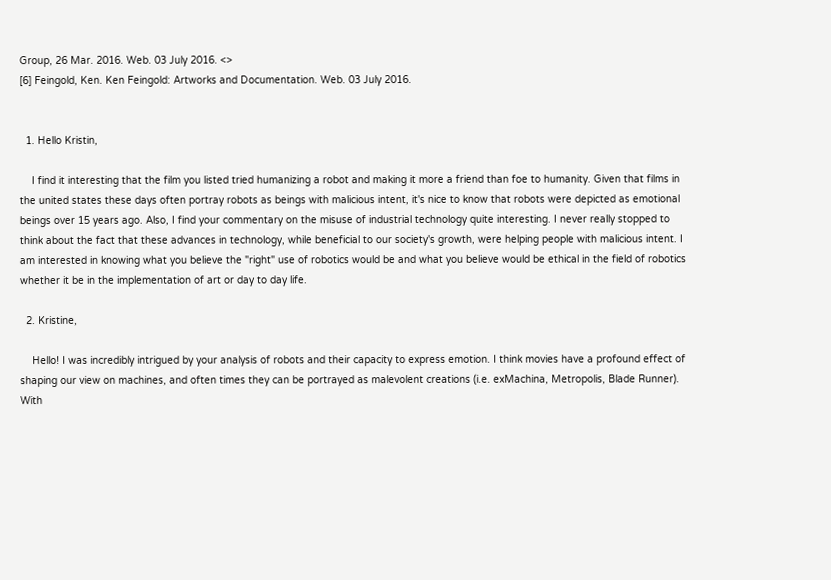Group, 26 Mar. 2016. Web. 03 July 2016. <>
[6] Feingold, Ken. Ken Feingold: Artworks and Documentation. Web. 03 July 2016.


  1. Hello Kristin,

    I find it interesting that the film you listed tried humanizing a robot and making it more a friend than foe to humanity. Given that films in the united states these days often portray robots as beings with malicious intent, it's nice to know that robots were depicted as emotional beings over 15 years ago. Also, I find your commentary on the misuse of industrial technology quite interesting. I never really stopped to think about the fact that these advances in technology, while beneficial to our society's growth, were helping people with malicious intent. I am interested in knowing what you believe the "right" use of robotics would be and what you believe would be ethical in the field of robotics whether it be in the implementation of art or day to day life.

  2. Kristine,

    Hello! I was incredibly intrigued by your analysis of robots and their capacity to express emotion. I think movies have a profound effect of shaping our view on machines, and often times they can be portrayed as malevolent creations (i.e. exMachina, Metropolis, Blade Runner). With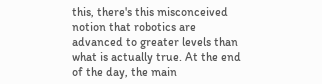this, there's this misconceived notion that robotics are advanced to greater levels than what is actually true. At the end of the day, the main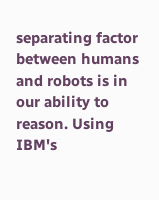separating factor between humans and robots is in our ability to reason. Using IBM's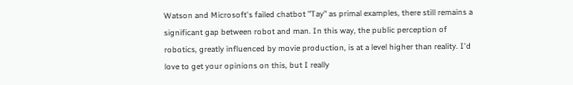Watson and Microsoft's failed chatbot "Tay" as primal examples, there still remains a significant gap between robot and man. In this way, the public perception of robotics, greatly influenced by movie production, is at a level higher than reality. I'd love to get your opinions on this, but I really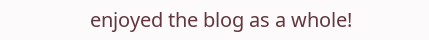enjoyed the blog as a whole!